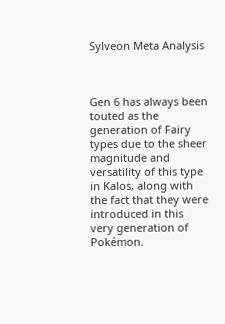Sylveon Meta Analysis



Gen 6 has always been touted as the generation of Fairy types due to the sheer magnitude and versatility of this type in Kalos, along with the fact that they were introduced in this very generation of Pokémon.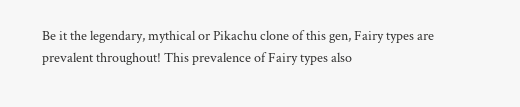Be it the legendary, mythical or Pikachu clone of this gen, Fairy types are prevalent throughout! This prevalence of Fairy types also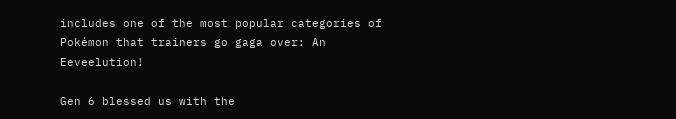includes one of the most popular categories of Pokémon that trainers go gaga over: An Eeveelution!

Gen 6 blessed us with the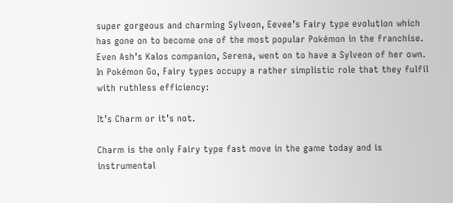super gorgeous and charming Sylveon, Eevee’s Fairy type evolution which has gone on to become one of the most popular Pokémon in the franchise.  Even Ash’s Kalos companion, Serena, went on to have a Sylveon of her own.  In Pokémon Go, Fairy types occupy a rather simplistic role that they fulfil with ruthless efficiency:

It’s Charm or it’s not.

Charm is the only Fairy type fast move in the game today and is instrumental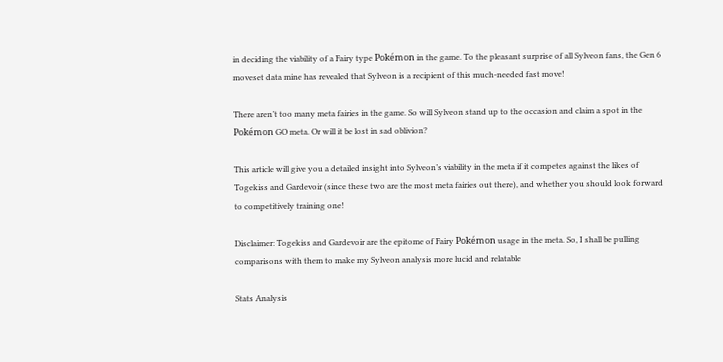in deciding the viability of a Fairy type Pokémon in the game. To the pleasant surprise of all Sylveon fans, the Gen 6 moveset data mine has revealed that Sylveon is a recipient of this much-needed fast move!

There aren’t too many meta fairies in the game. So will Sylveon stand up to the occasion and claim a spot in the Pokémon GO meta. Or will it be lost in sad oblivion?

This article will give you a detailed insight into Sylveon’s viability in the meta if it competes against the likes of Togekiss and Gardevoir (since these two are the most meta fairies out there), and whether you should look forward to competitively training one!

Disclaimer: Togekiss and Gardevoir are the epitome of Fairy Pokémon usage in the meta. So, I shall be pulling comparisons with them to make my Sylveon analysis more lucid and relatable

Stats Analysis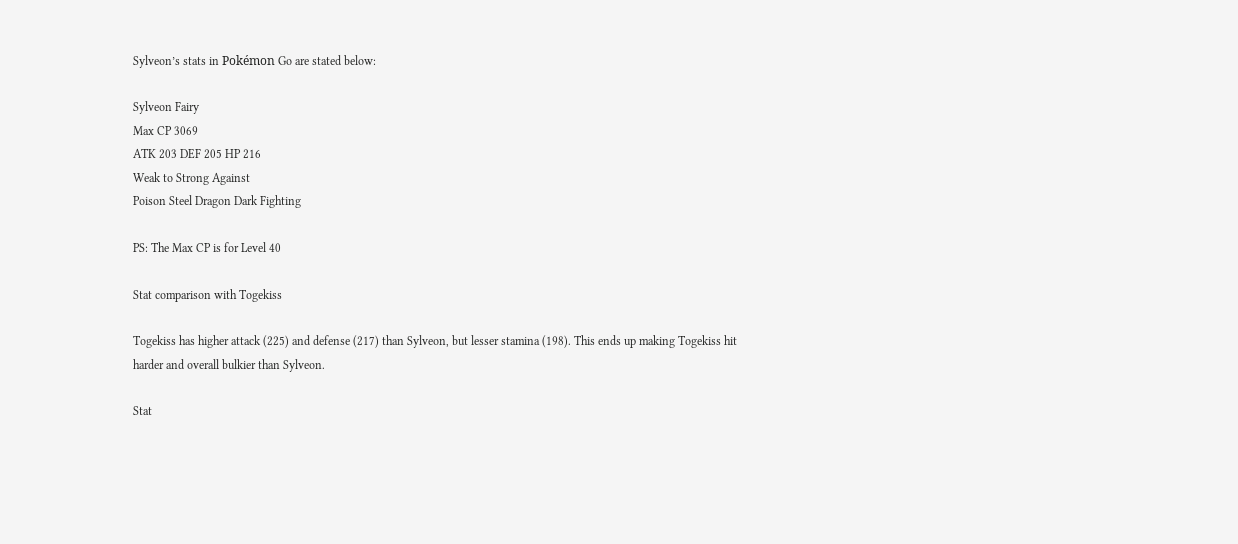Sylveon’s stats in Pokémon Go are stated below:

Sylveon Fairy
Max CP 3069
ATK 203 DEF 205 HP 216
Weak to Strong Against
Poison Steel Dragon Dark Fighting

PS: The Max CP is for Level 40

Stat comparison with Togekiss

Togekiss has higher attack (225) and defense (217) than Sylveon, but lesser stamina (198). This ends up making Togekiss hit harder and overall bulkier than Sylveon.

Stat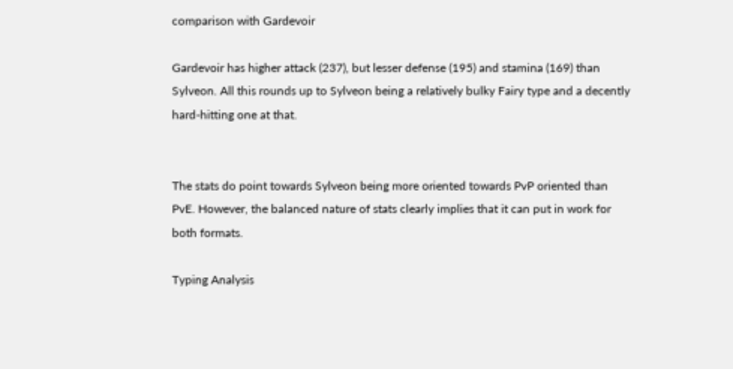comparison with Gardevoir

Gardevoir has higher attack (237), but lesser defense (195) and stamina (169) than Sylveon. All this rounds up to Sylveon being a relatively bulky Fairy type and a decently hard-hitting one at that.


The stats do point towards Sylveon being more oriented towards PvP oriented than PvE. However, the balanced nature of stats clearly implies that it can put in work for both formats.

Typing Analysis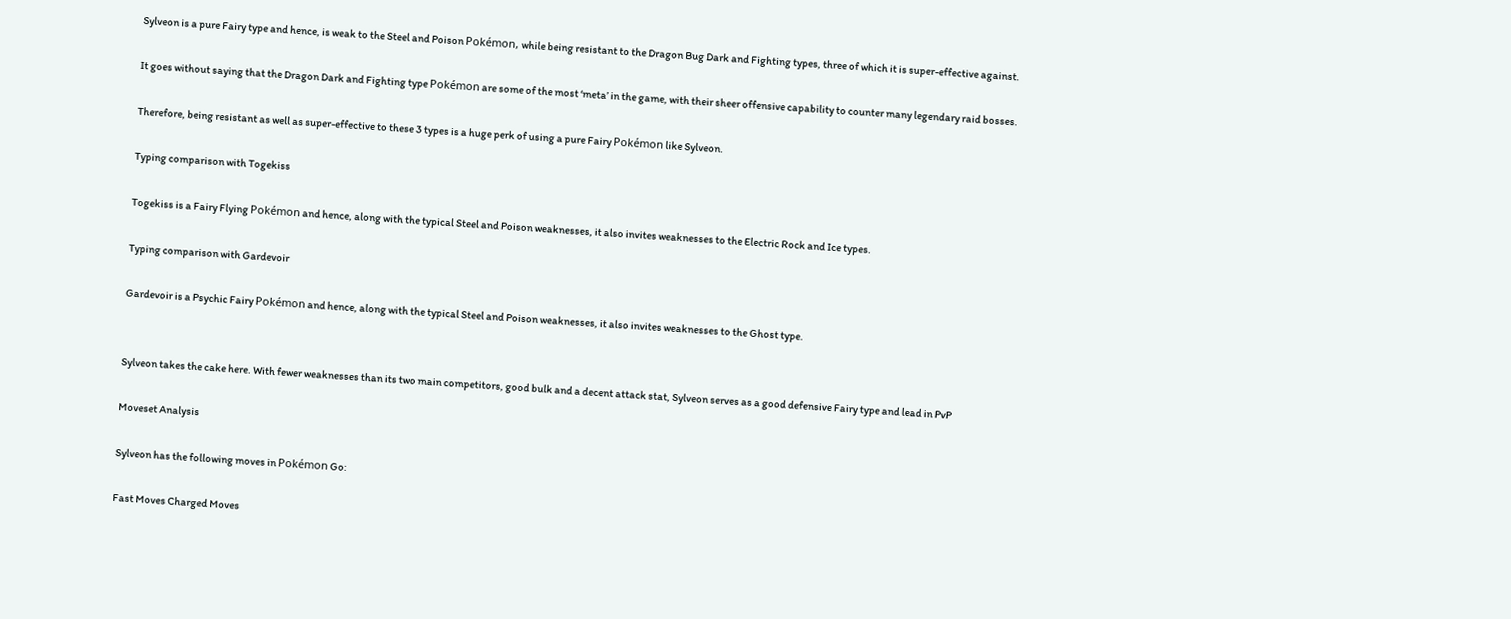Sylveon is a pure Fairy type and hence, is weak to the Steel and Poison Pokémon, while being resistant to the Dragon Bug Dark and Fighting types, three of which it is super-effective against.

It goes without saying that the Dragon Dark and Fighting type Pokémon are some of the most ‘meta’ in the game, with their sheer offensive capability to counter many legendary raid bosses.

Therefore, being resistant as well as super-effective to these 3 types is a huge perk of using a pure Fairy Pokémon like Sylveon.

Typing comparison with Togekiss

Togekiss is a Fairy Flying Pokémon and hence, along with the typical Steel and Poison weaknesses, it also invites weaknesses to the Electric Rock and Ice types.

Typing comparison with Gardevoir

Gardevoir is a Psychic Fairy Pokémon and hence, along with the typical Steel and Poison weaknesses, it also invites weaknesses to the Ghost type.


Sylveon takes the cake here. With fewer weaknesses than its two main competitors, good bulk and a decent attack stat, Sylveon serves as a good defensive Fairy type and lead in PvP

Moveset Analysis

Sylveon has the following moves in Pokémon Go:

Fast Moves Charged Moves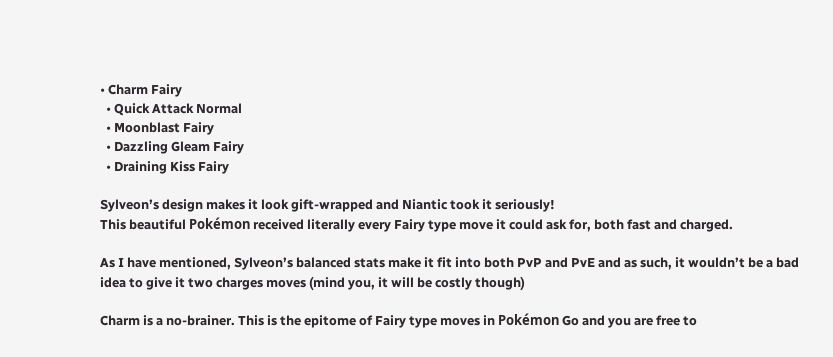• Charm Fairy
  • Quick Attack Normal
  • Moonblast Fairy
  • Dazzling Gleam Fairy
  • Draining Kiss Fairy

Sylveon’s design makes it look gift-wrapped and Niantic took it seriously!
This beautiful Pokémon received literally every Fairy type move it could ask for, both fast and charged.

As I have mentioned, Sylveon’s balanced stats make it fit into both PvP and PvE and as such, it wouldn’t be a bad idea to give it two charges moves (mind you, it will be costly though)

Charm is a no-brainer. This is the epitome of Fairy type moves in Pokémon Go and you are free to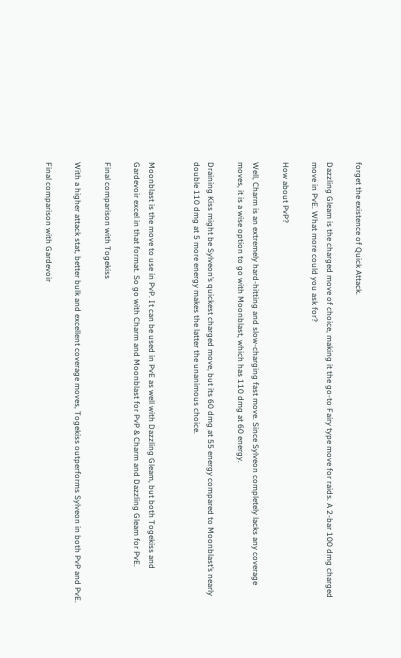forget the existence of Quick Attack.

Dazzling Gleam is the charged move of choice, making it the go-to Fairy type move for raids. A 2-bar 100 dmg charged move in PvE. What more could you ask for?

How about PvP?

Well, Charm is an extremely hard-hitting and slow-charging fast move. Since Sylveon completely lacks any coverage moves, it is a wise option to go with Moonblast, which has 110 dmg at 60 energy.

Draining Kiss might be Sylveon’s quickest charged move, but its 60 dmg at 55 energy compared to Moonblast’s nearly double 110 dmg at 5 more energy makes the latter the unanimous choice.


Moonblast is the move to use in PvP. It can be used in PvE as well with Dazzling Gleam, but both Togekiss and Gardevoir excel in that format. So go with Charm and Moonblast for PvP & Charm and Dazzling Gleam for PvE.

Final comparison with Togekiss

With a higher attack stat, better bulk and excellent coverage moves, Togekiss outperforms Sylveon in both PvP and PvE.

Final comparison with Gardevoir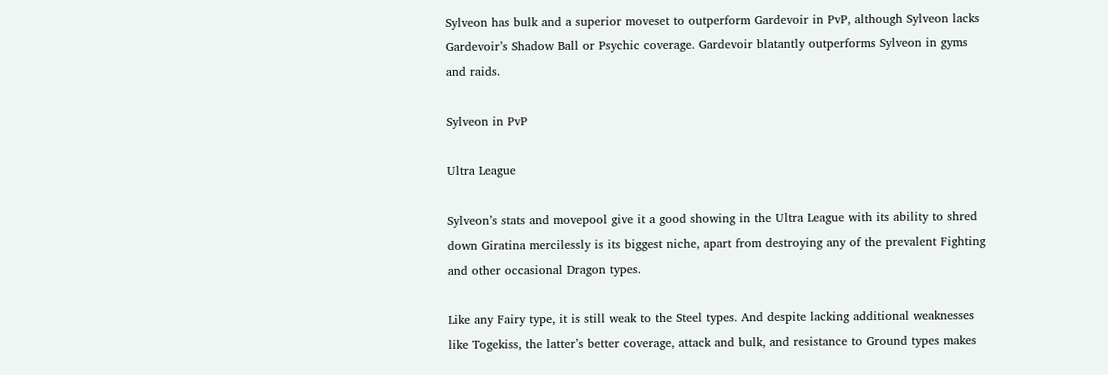Sylveon has bulk and a superior moveset to outperform Gardevoir in PvP, although Sylveon lacks Gardevoir’s Shadow Ball or Psychic coverage. Gardevoir blatantly outperforms Sylveon in gyms and raids.

Sylveon in PvP

Ultra League

Sylveon’s stats and movepool give it a good showing in the Ultra League with its ability to shred down Giratina mercilessly is its biggest niche, apart from destroying any of the prevalent Fighting and other occasional Dragon types.

Like any Fairy type, it is still weak to the Steel types. And despite lacking additional weaknesses like Togekiss, the latter’s better coverage, attack and bulk, and resistance to Ground types makes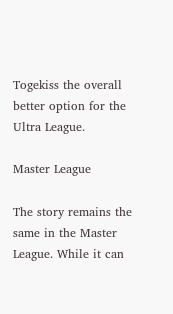Togekiss the overall better option for the Ultra League.

Master League

The story remains the same in the Master League. While it can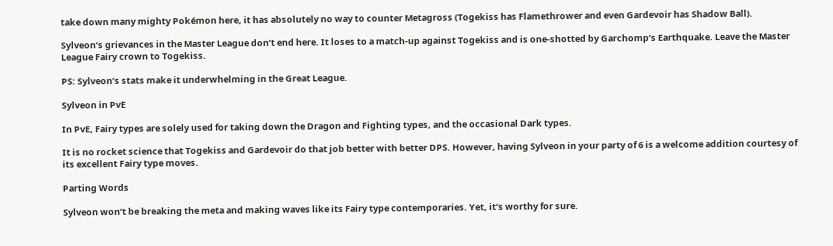take down many mighty Pokémon here, it has absolutely no way to counter Metagross (Togekiss has Flamethrower and even Gardevoir has Shadow Ball).

Sylveon’s grievances in the Master League don’t end here. It loses to a match-up against Togekiss and is one-shotted by Garchomp’s Earthquake. Leave the Master League Fairy crown to Togekiss.

PS: Sylveon’s stats make it underwhelming in the Great League.

Sylveon in PvE

In PvE, Fairy types are solely used for taking down the Dragon and Fighting types, and the occasional Dark types.

It is no rocket science that Togekiss and Gardevoir do that job better with better DPS. However, having Sylveon in your party of 6 is a welcome addition courtesy of its excellent Fairy type moves.

Parting Words

Sylveon won’t be breaking the meta and making waves like its Fairy type contemporaries. Yet, it’s worthy for sure.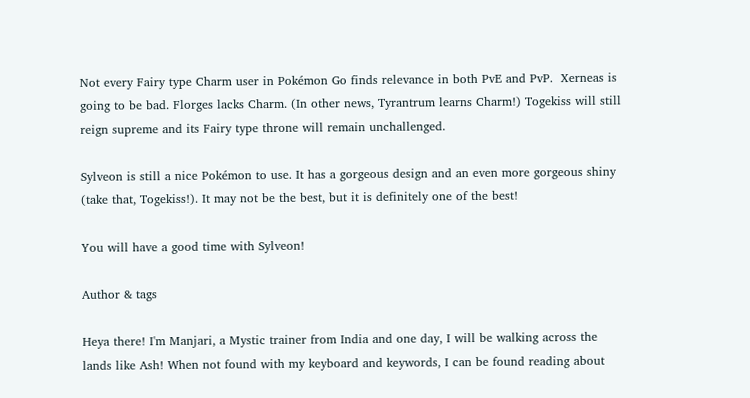Not every Fairy type Charm user in Pokémon Go finds relevance in both PvE and PvP.  Xerneas is going to be bad. Florges lacks Charm. (In other news, Tyrantrum learns Charm!) Togekiss will still reign supreme and its Fairy type throne will remain unchallenged.

Sylveon is still a nice Pokémon to use. It has a gorgeous design and an even more gorgeous shiny (take that, Togekiss!). It may not be the best, but it is definitely one of the best!

You will have a good time with Sylveon!

Author & tags

Heya there! I'm Manjari, a Mystic trainer from India and one day, I will be walking across the lands like Ash! When not found with my keyboard and keywords, I can be found reading about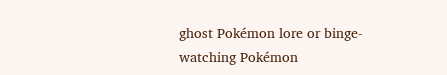ghost Pokémon lore or binge-watching Pokémon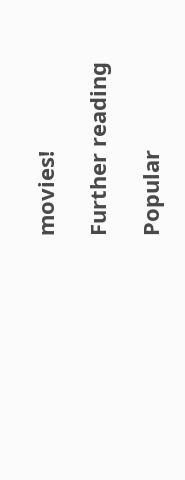movies!

Further reading

Popular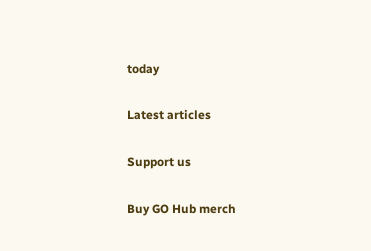today

Latest articles

Support us

Buy GO Hub merch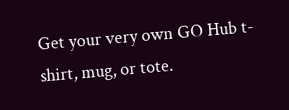Get your very own GO Hub t-shirt, mug, or tote.